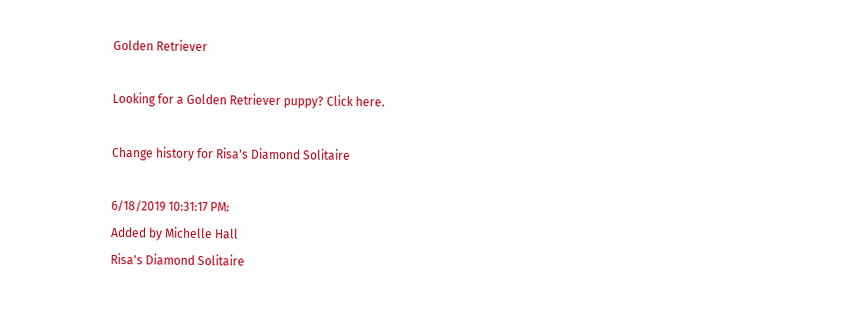Golden Retriever

Looking for a Golden Retriever puppy? Click here.

Change history for Risa's Diamond Solitaire

6/18/2019 10:31:17 PM:
Added by Michelle Hall
Risa's Diamond Solitaire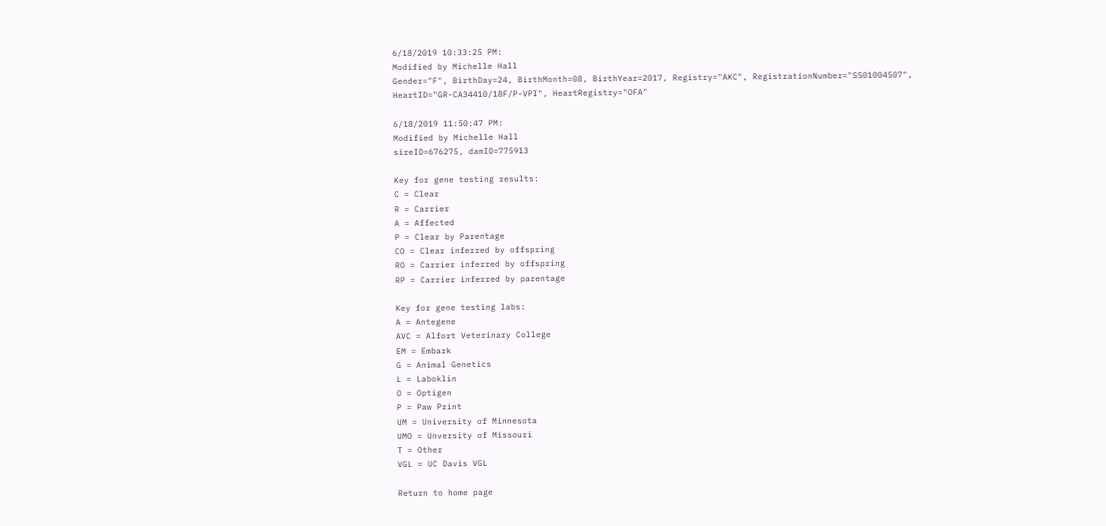6/18/2019 10:33:25 PM:
Modified by Michelle Hall
Gender="F", BirthDay=24, BirthMonth=08, BirthYear=2017, Registry="AKC", RegistrationNumber="SS01004507", HeartID="GR-CA34410/18F/P-VPI", HeartRegistry="OFA"

6/18/2019 11:50:47 PM:
Modified by Michelle Hall
sireID=676275, damID=775913

Key for gene testing results:
C = Clear
R = Carrier
A = Affected
P = Clear by Parentage
CO = Clear inferred by offspring
RO = Carrier inferred by offspring
RP = Carrier inferred by parentage

Key for gene testing labs:
A = Antegene
AVC = Alfort Veterinary College
EM = Embark
G = Animal Genetics
L = Laboklin
O = Optigen
P = Paw Print
UM = University of Minnesota
UMO = Unversity of Missouri
T = Other
VGL = UC Davis VGL

Return to home page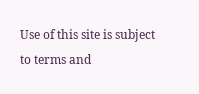Use of this site is subject to terms and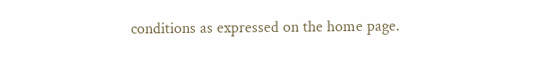conditions as expressed on the home page.